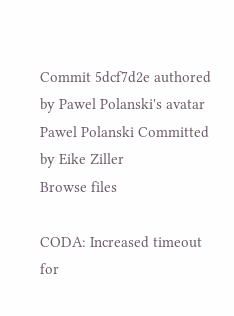Commit 5dcf7d2e authored by Pawel Polanski's avatar Pawel Polanski Committed by Eike Ziller
Browse files

CODA: Increased timeout for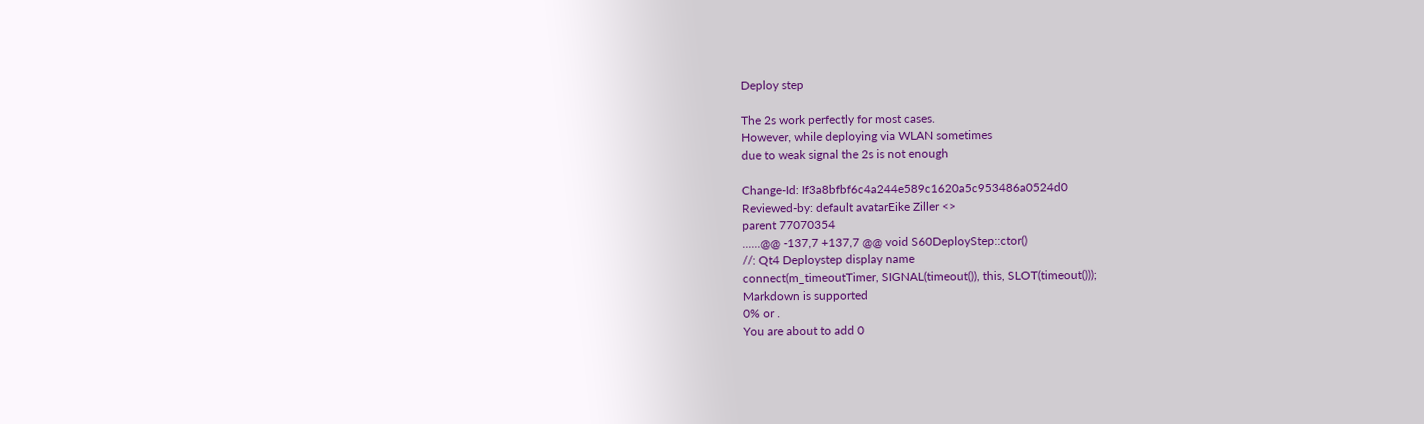Deploy step

The 2s work perfectly for most cases.
However, while deploying via WLAN sometimes
due to weak signal the 2s is not enough

Change-Id: If3a8bfbf6c4a244e589c1620a5c953486a0524d0
Reviewed-by: default avatarEike Ziller <>
parent 77070354
......@@ -137,7 +137,7 @@ void S60DeployStep::ctor()
//: Qt4 Deploystep display name
connect(m_timeoutTimer, SIGNAL(timeout()), this, SLOT(timeout()));
Markdown is supported
0% or .
You are about to add 0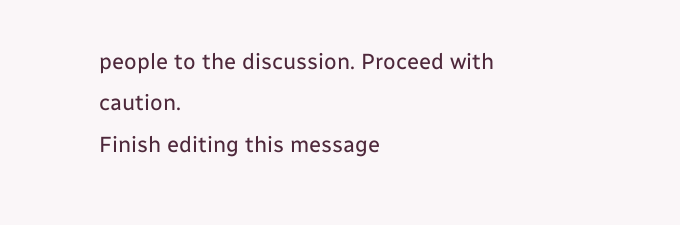people to the discussion. Proceed with caution.
Finish editing this message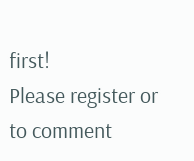first!
Please register or to comment